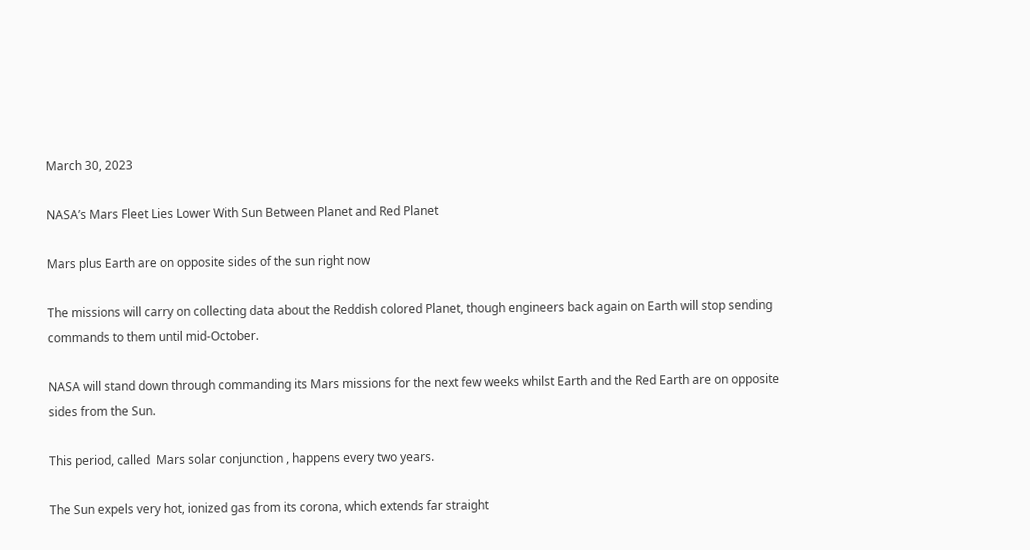March 30, 2023

NASA’s Mars Fleet Lies Lower With Sun Between Planet and Red Planet

Mars plus Earth are on opposite sides of the sun right now

The missions will carry on collecting data about the Reddish colored Planet, though engineers back again on Earth will stop sending commands to them until mid-October.

NASA will stand down through commanding its Mars missions for the next few weeks whilst Earth and the Red Earth are on opposite sides from the Sun.

This period, called  Mars solar conjunction , happens every two years.

The Sun expels very hot, ionized gas from its corona, which extends far straight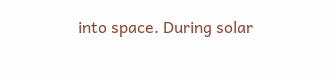into space. During solar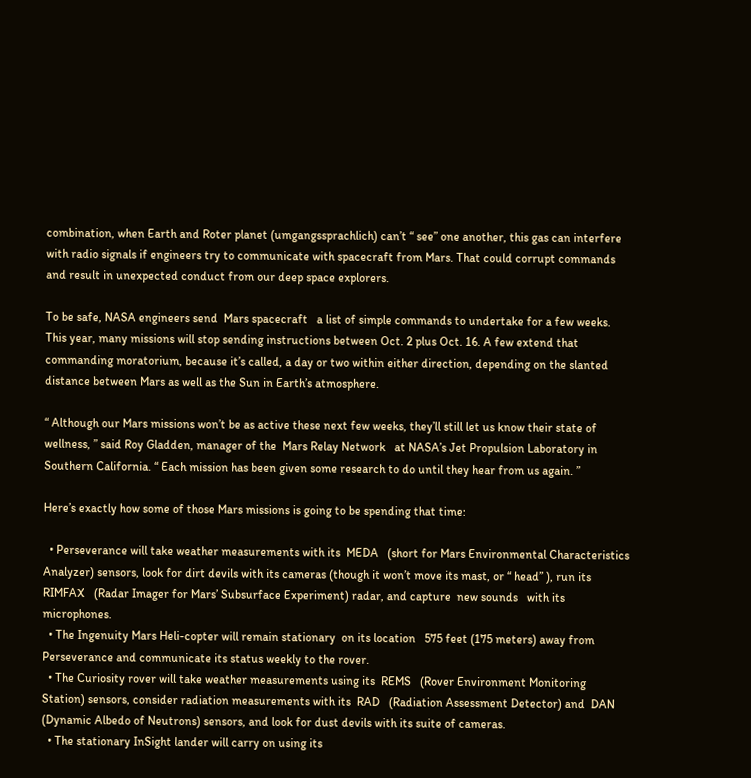combination, when Earth and Roter planet (umgangssprachlich) can’t “ see” one another, this gas can interfere with radio signals if engineers try to communicate with spacecraft from Mars. That could corrupt commands and result in unexpected conduct from our deep space explorers.

To be safe, NASA engineers send  Mars spacecraft   a list of simple commands to undertake for a few weeks. This year, many missions will stop sending instructions between Oct. 2 plus Oct. 16. A few extend that commanding moratorium, because it’s called, a day or two within either direction, depending on the slanted distance between Mars as well as the Sun in Earth’s atmosphere.

“ Although our Mars missions won’t be as active these next few weeks, they’ll still let us know their state of wellness, ” said Roy Gladden, manager of the  Mars Relay Network   at NASA’s Jet Propulsion Laboratory in Southern California. “ Each mission has been given some research to do until they hear from us again. ”

Here’s exactly how some of those Mars missions is going to be spending that time:

  • Perseverance will take weather measurements with its  MEDA   (short for Mars Environmental Characteristics Analyzer) sensors, look for dirt devils with its cameras (though it won’t move its mast, or “ head” ), run its  RIMFAX   (Radar Imager for Mars’ Subsurface Experiment) radar, and capture  new sounds   with its microphones.
  • The Ingenuity Mars Heli-copter will remain stationary  on its location   575 feet (175 meters) away from Perseverance and communicate its status weekly to the rover.
  • The Curiosity rover will take weather measurements using its  REMS   (Rover Environment Monitoring Station) sensors, consider radiation measurements with its  RAD   (Radiation Assessment Detector) and  DAN   (Dynamic Albedo of Neutrons) sensors, and look for dust devils with its suite of cameras.
  • The stationary InSight lander will carry on using its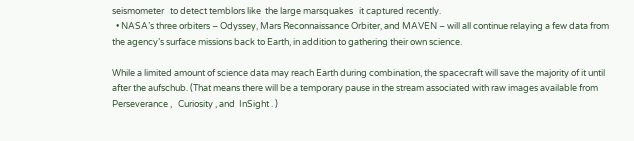seismometer   to detect temblors like  the large marsquakes   it captured recently.
  • NASA’s three orbiters – Odyssey, Mars Reconnaissance Orbiter, and MAVEN – will all continue relaying a few data from the agency’s surface missions back to Earth, in addition to gathering their own science.

While a limited amount of science data may reach Earth during combination, the spacecraft will save the majority of it until after the aufschub. (That means there will be a temporary pause in the stream associated with raw images available from  Perseverance ,   Curiosity , and  InSight . )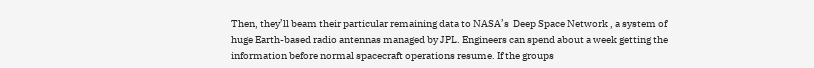Then, they’ll beam their particular remaining data to NASA’s  Deep Space Network , a system of huge Earth-based radio antennas managed by JPL. Engineers can spend about a week getting the information before normal spacecraft operations resume. If the groups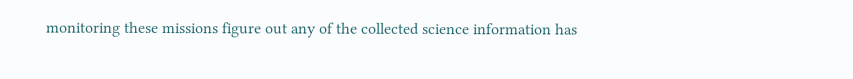monitoring these missions figure out any of the collected science information has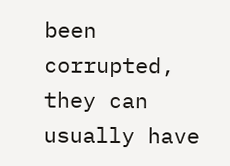been corrupted, they can usually have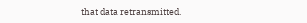that data retransmitted.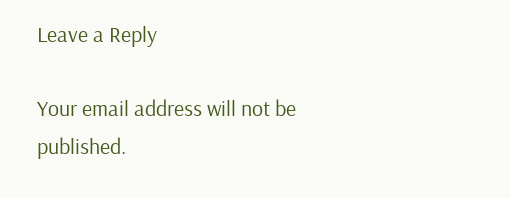Leave a Reply

Your email address will not be published.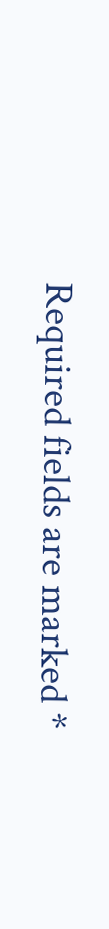Required fields are marked *